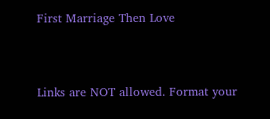First Marriage Then Love


Links are NOT allowed. Format your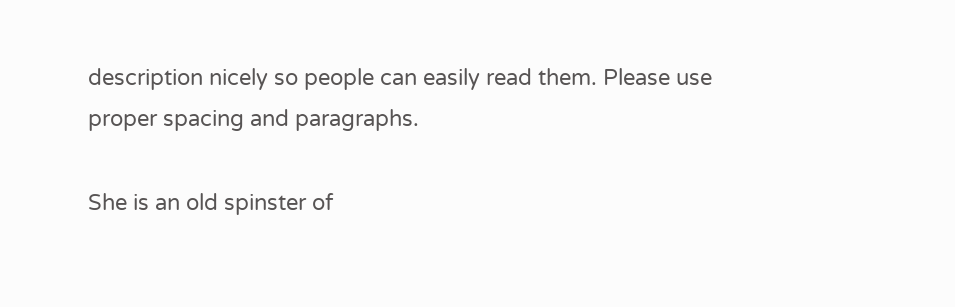description nicely so people can easily read them. Please use proper spacing and paragraphs.

She is an old spinster of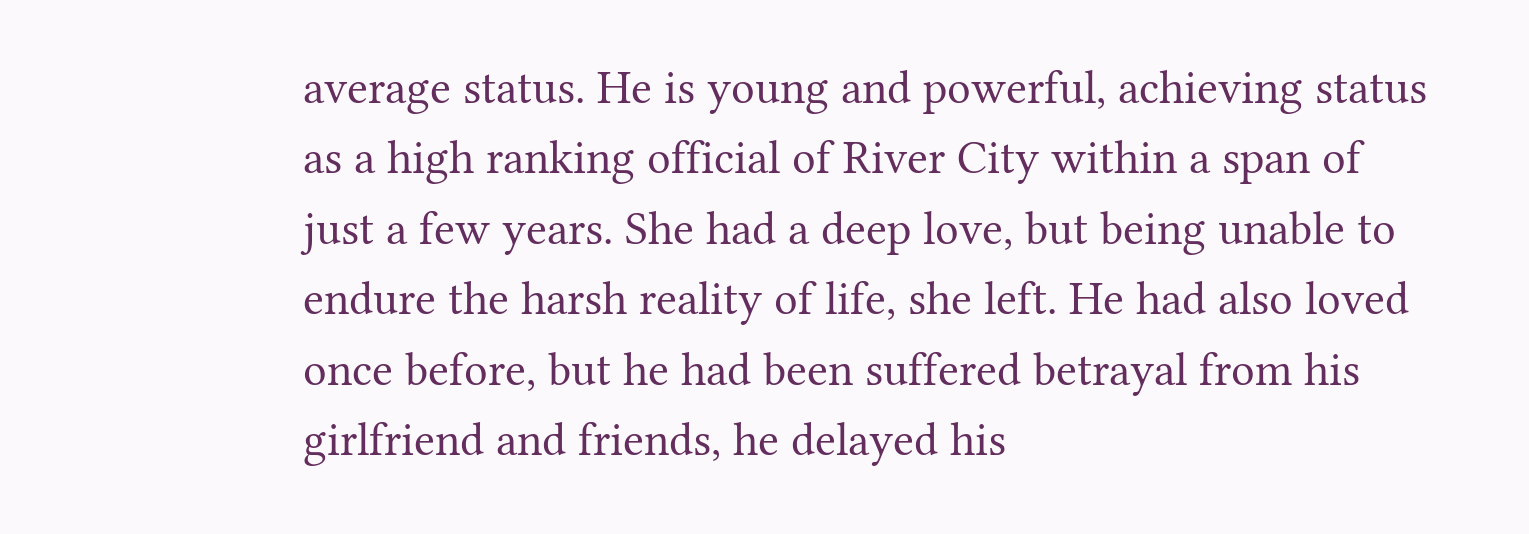average status. He is young and powerful, achieving status as a high ranking official of River City within a span of just a few years. She had a deep love, but being unable to endure the harsh reality of life, she left. He had also loved once before, but he had been suffered betrayal from his girlfriend and friends, he delayed his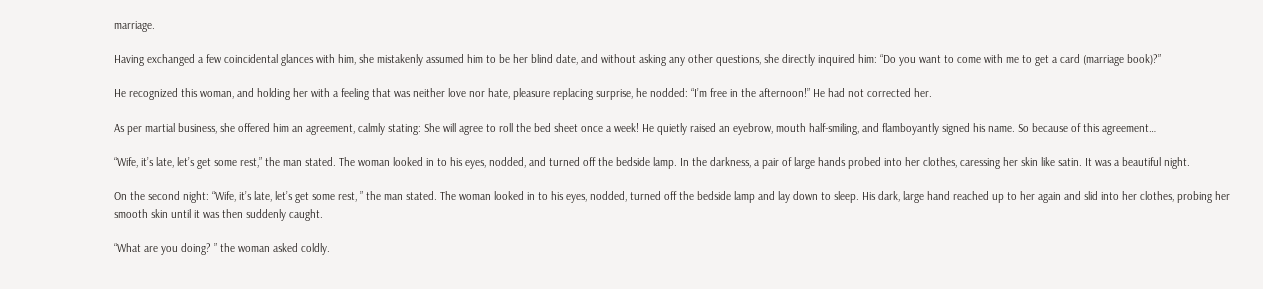marriage.

Having exchanged a few coincidental glances with him, she mistakenly assumed him to be her blind date, and without asking any other questions, she directly inquired him: “Do you want to come with me to get a card (marriage book)?”

He recognized this woman, and holding her with a feeling that was neither love nor hate, pleasure replacing surprise, he nodded: “I’m free in the afternoon!” He had not corrected her.

As per martial business, she offered him an agreement, calmly stating: She will agree to roll the bed sheet once a week! He quietly raised an eyebrow, mouth half-smiling, and flamboyantly signed his name. So because of this agreement…

“Wife, it’s late, let’s get some rest,” the man stated. The woman looked in to his eyes, nodded, and turned off the bedside lamp. In the darkness, a pair of large hands probed into her clothes, caressing her skin like satin. It was a beautiful night.

On the second night: “Wife, it’s late, let’s get some rest, ” the man stated. The woman looked in to his eyes, nodded, turned off the bedside lamp and lay down to sleep. His dark, large hand reached up to her again and slid into her clothes, probing her smooth skin until it was then suddenly caught.

“What are you doing? ” the woman asked coldly.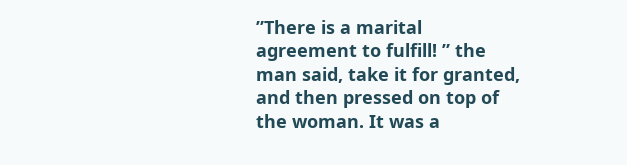”There is a marital agreement to fulfill! ” the man said, take it for granted, and then pressed on top of the woman. It was a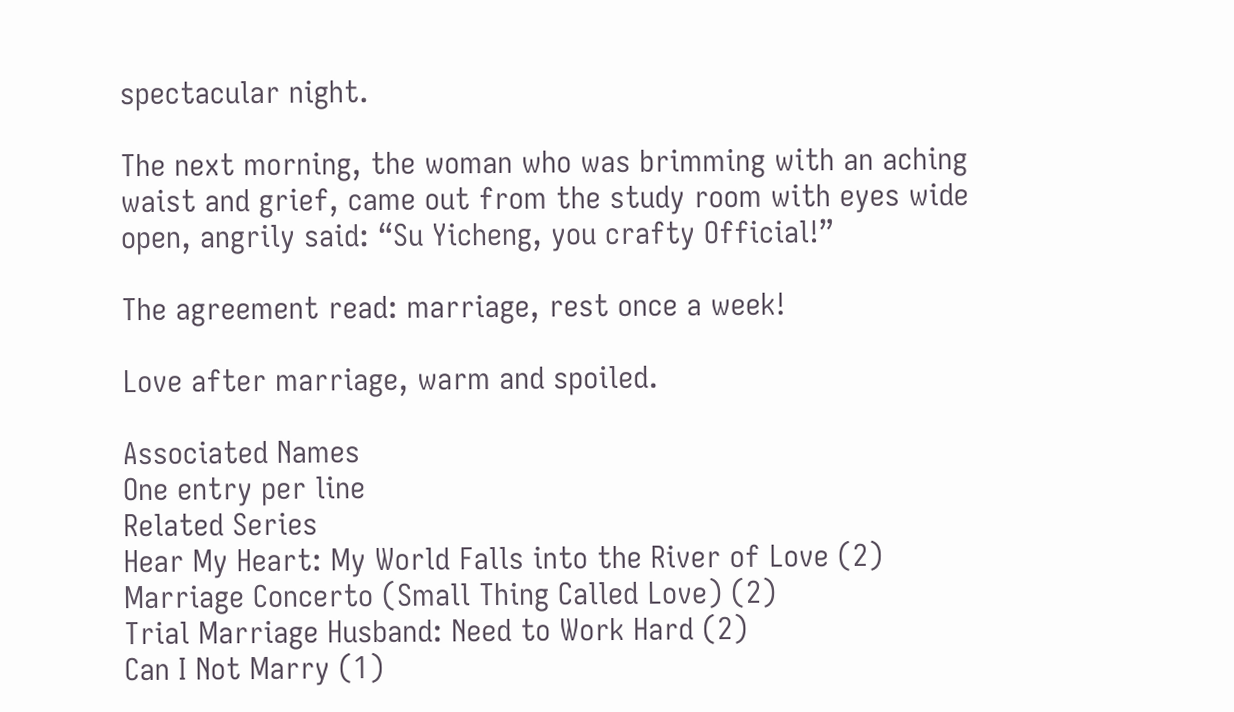spectacular night.

The next morning, the woman who was brimming with an aching waist and grief, came out from the study room with eyes wide open, angrily said: “Su Yicheng, you crafty Official!”

The agreement read: marriage, rest once a week!

Love after marriage, warm and spoiled.

Associated Names
One entry per line
Related Series
Hear My Heart: My World Falls into the River of Love (2)
Marriage Concerto (Small Thing Called Love) (2)
Trial Marriage Husband: Need to Work Hard (2)
Can I Not Marry (1)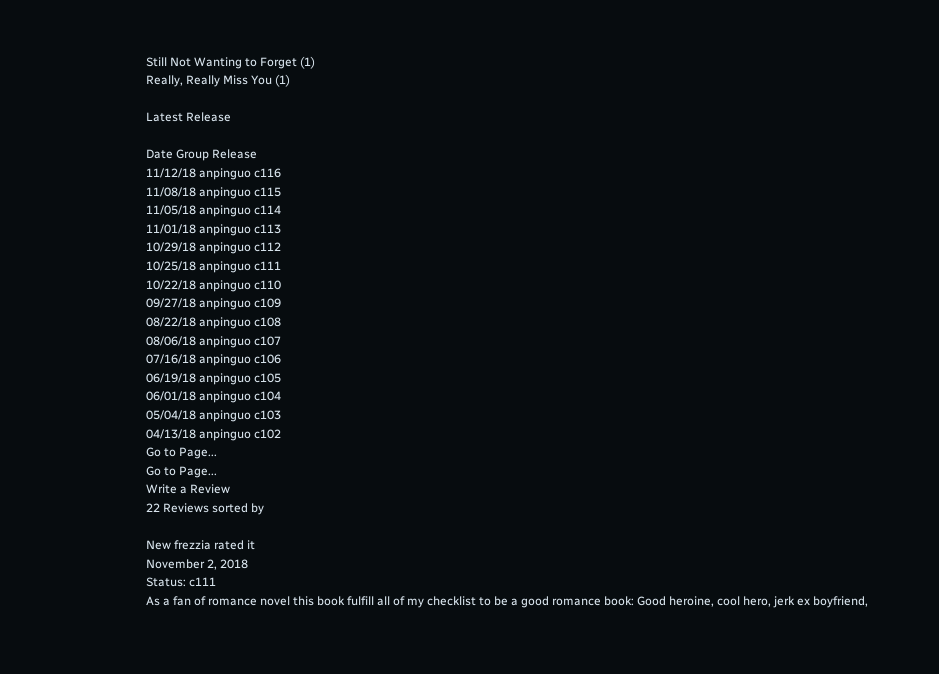Still Not Wanting to Forget (1)
Really, Really Miss You (1)

Latest Release

Date Group Release
11/12/18 anpinguo c116
11/08/18 anpinguo c115
11/05/18 anpinguo c114
11/01/18 anpinguo c113
10/29/18 anpinguo c112
10/25/18 anpinguo c111
10/22/18 anpinguo c110
09/27/18 anpinguo c109
08/22/18 anpinguo c108
08/06/18 anpinguo c107
07/16/18 anpinguo c106
06/19/18 anpinguo c105
06/01/18 anpinguo c104
05/04/18 anpinguo c103
04/13/18 anpinguo c102
Go to Page...
Go to Page...
Write a Review
22 Reviews sorted by

New frezzia rated it
November 2, 2018
Status: c111
As a fan of romance novel this book fulfill all of my checklist to be a good romance book: Good heroine, cool hero, jerk ex boyfriend,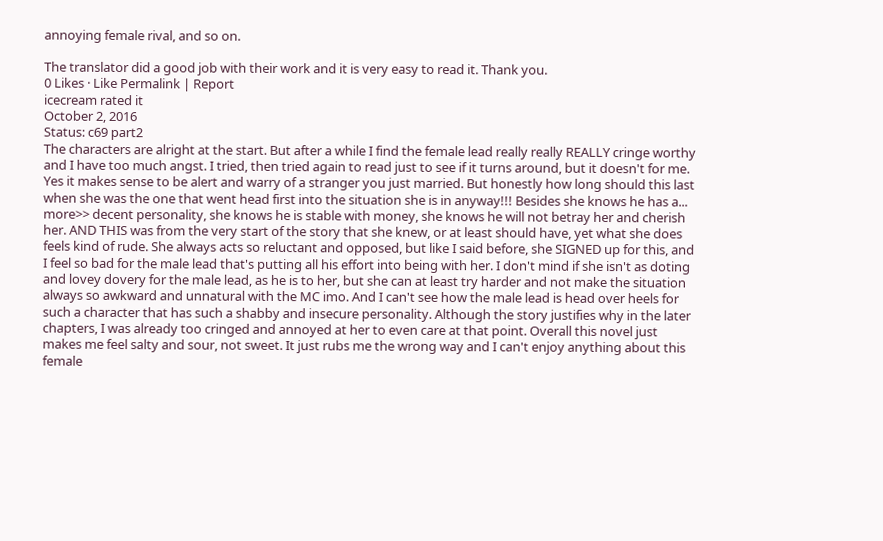annoying female rival, and so on.

The translator did a good job with their work and it is very easy to read it. Thank you.
0 Likes · Like Permalink | Report
icecream rated it
October 2, 2016
Status: c69 part2
The characters are alright at the start. But after a while I find the female lead really really REALLY cringe worthy and I have too much angst. I tried, then tried again to read just to see if it turns around, but it doesn't for me. Yes it makes sense to be alert and warry of a stranger you just married. But honestly how long should this last when she was the one that went head first into the situation she is in anyway!!! Besides she knows he has a... more>> decent personality, she knows he is stable with money, she knows he will not betray her and cherish her. AND THIS was from the very start of the story that she knew, or at least should have, yet what she does feels kind of rude. She always acts so reluctant and opposed, but like I said before, she SIGNED up for this, and I feel so bad for the male lead that's putting all his effort into being with her. I don't mind if she isn't as doting and lovey dovery for the male lead, as he is to her, but she can at least try harder and not make the situation always so awkward and unnatural with the MC imo. And I can't see how the male lead is head over heels for such a character that has such a shabby and insecure personality. Although the story justifies why in the later chapters, I was already too cringed and annoyed at her to even care at that point. Overall this novel just makes me feel salty and sour, not sweet. It just rubs me the wrong way and I can't enjoy anything about this female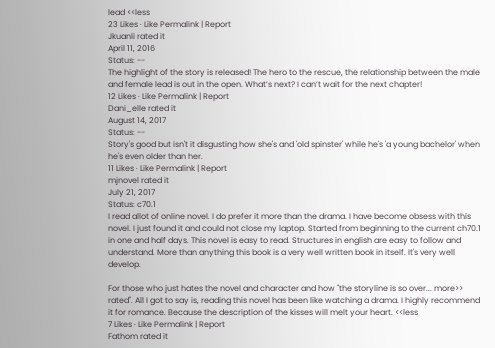lead <<less
23 Likes · Like Permalink | Report
Jkuanli rated it
April 11, 2016
Status: --
The highlight of the story is released! The hero to the rescue, the relationship between the male and female lead is out in the open. What’s next? I can’t wait for the next chapter!
12 Likes · Like Permalink | Report
Dani_elle rated it
August 14, 2017
Status: --
Story's good but isn't it disgusting how she's and 'old spinster' while he's 'a young bachelor' when he's even older than her.
11 Likes · Like Permalink | Report
mjnovel rated it
July 21, 2017
Status: c70.1
I read allot of online novel. I do prefer it more than the drama. I have become obsess with this novel. I just found it and could not close my laptop. Started from beginning to the current ch70.1 in one and half days. This novel is easy to read. Structures in english are easy to follow and understand. More than anything this book is a very well written book in itself. It's very well develop.

For those who just hates the novel and character and how "the storyline is so over... more>> rated". All I got to say is, reading this novel has been like watching a drama. I highly recommend it for romance. Because the description of the kisses will melt your heart. <<less
7 Likes · Like Permalink | Report
Fathom rated it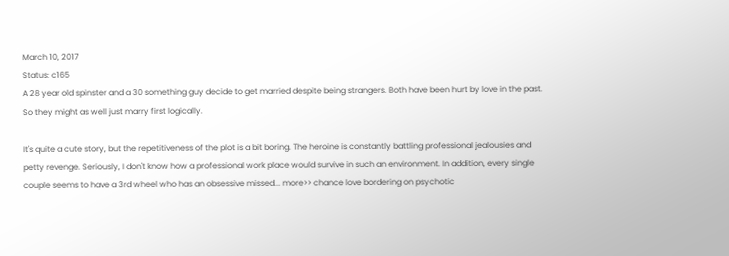March 10, 2017
Status: c165
A 28 year old spinster and a 30 something guy decide to get married despite being strangers. Both have been hurt by love in the past. So they might as well just marry first logically.

It's quite a cute story, but the repetitiveness of the plot is a bit boring. The heroine is constantly battling professional jealousies and petty revenge. Seriously, I don't know how a professional work place would survive in such an environment. In addition, every single couple seems to have a 3rd wheel who has an obsessive missed... more>> chance love bordering on psychotic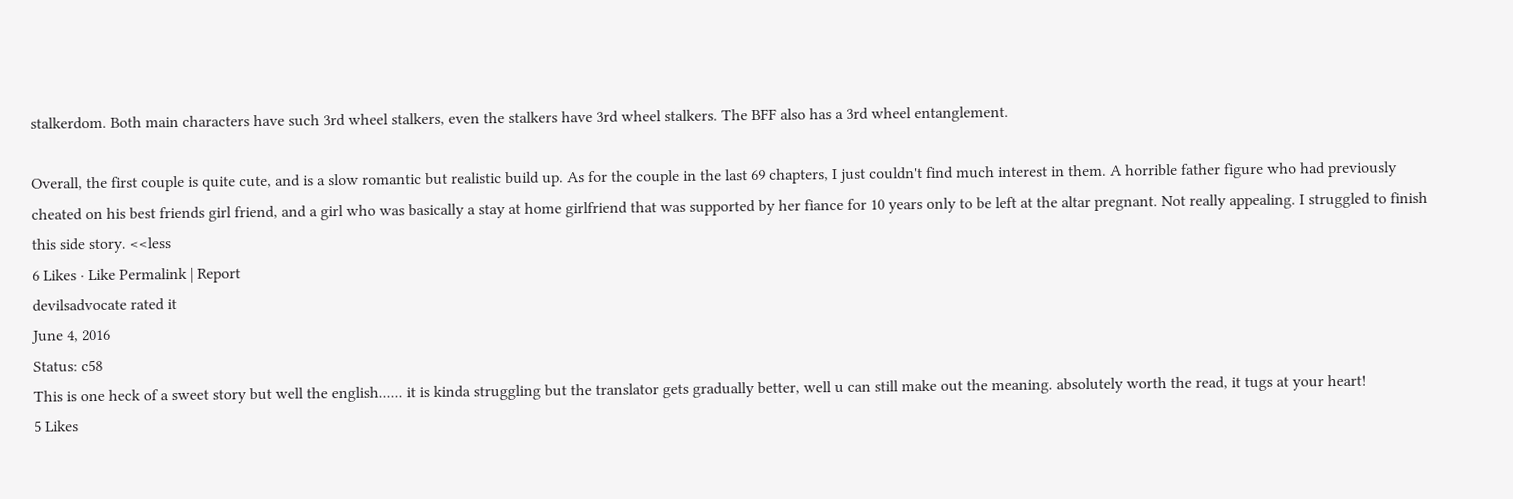stalkerdom. Both main characters have such 3rd wheel stalkers, even the stalkers have 3rd wheel stalkers. The BFF also has a 3rd wheel entanglement.

Overall, the first couple is quite cute, and is a slow romantic but realistic build up. As for the couple in the last 69 chapters, I just couldn't find much interest in them. A horrible father figure who had previously cheated on his best friends girl friend, and a girl who was basically a stay at home girlfriend that was supported by her fiance for 10 years only to be left at the altar pregnant. Not really appealing. I struggled to finish this side story. <<less
6 Likes · Like Permalink | Report
devilsadvocate rated it
June 4, 2016
Status: c58
This is one heck of a sweet story but well the english...... it is kinda struggling but the translator gets gradually better, well u can still make out the meaning. absolutely worth the read, it tugs at your heart!
5 Likes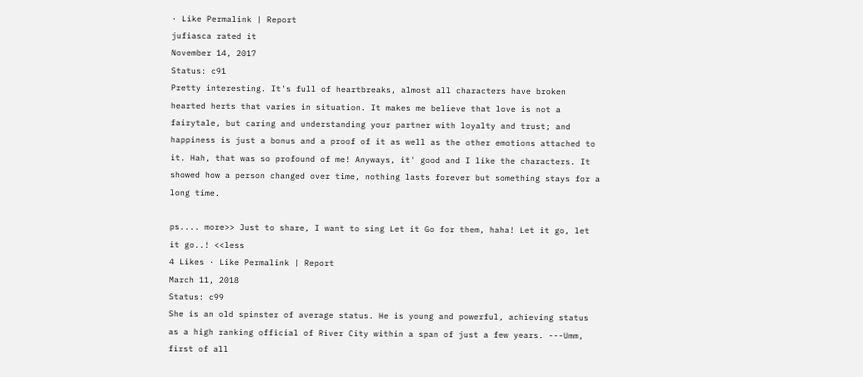· Like Permalink | Report
jufiasca rated it
November 14, 2017
Status: c91
Pretty interesting. It's full of heartbreaks, almost all characters have broken hearted herts that varies in situation. It makes me believe that love is not a fairytale, but caring and understanding your partner with loyalty and trust; and happiness is just a bonus and a proof of it as well as the other emotions attached to it. Hah, that was so profound of me! Anyways, it' good and I like the characters. It showed how a person changed over time, nothing lasts forever but something stays for a long time.

ps.... more>> Just to share, I want to sing Let it Go for them, haha! Let it go, let it go..! <<less
4 Likes · Like Permalink | Report
March 11, 2018
Status: c99
She is an old spinster of average status. He is young and powerful, achieving status as a high ranking official of River City within a span of just a few years. ---Umm, first of all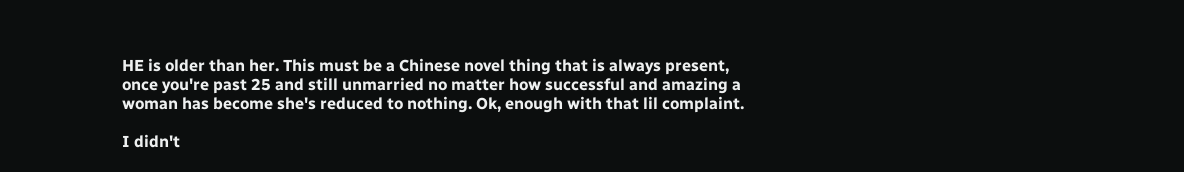HE is older than her. This must be a Chinese novel thing that is always present, once you're past 25 and still unmarried no matter how successful and amazing a woman has become she's reduced to nothing. Ok, enough with that lil complaint.

I didn't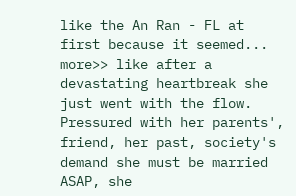like the An Ran - FL at first because it seemed... more>> like after a devastating heartbreak she just went with the flow. Pressured with her parents', friend, her past, society's demand she must be married ASAP, she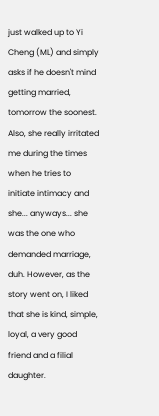just walked up to Yi Cheng (ML) and simply asks if he doesn't mind getting married, tomorrow the soonest. Also, she really irritated me during the times when he tries to initiate intimacy and she... anyways... she was the one who demanded marriage, duh. However, as the story went on, I liked that she is kind, simple, loyal, a very good friend and a filial daughter.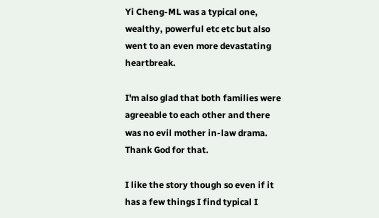Yi Cheng-ML was a typical one, wealthy, powerful etc etc but also went to an even more devastating heartbreak.

I'm also glad that both families were agreeable to each other and there was no evil mother in-law drama. Thank God for that.

I like the story though so even if it has a few things I find typical I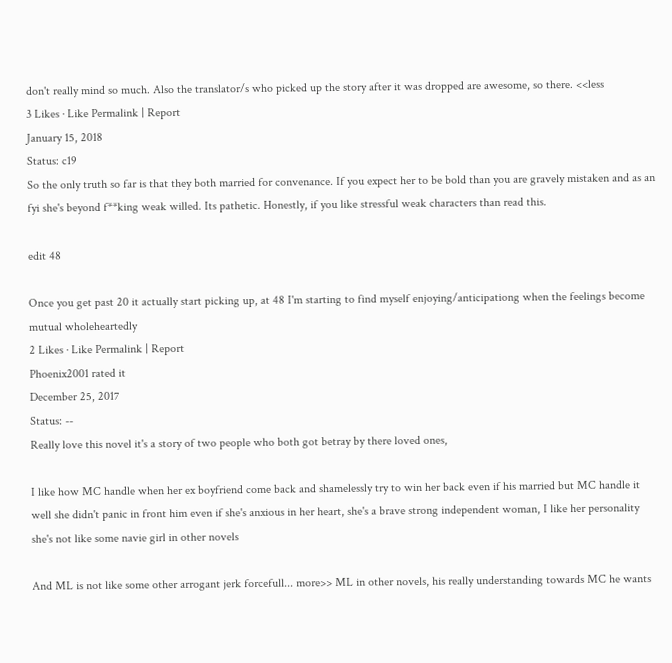don't really mind so much. Also the translator/s who picked up the story after it was dropped are awesome, so there. <<less
3 Likes · Like Permalink | Report
January 15, 2018
Status: c19
So the only truth so far is that they both married for convenance. If you expect her to be bold than you are gravely mistaken and as an fyi she's beyond f**king weak willed. Its pathetic. Honestly, if you like stressful weak characters than read this.

edit 48

Once you get past 20 it actually start picking up, at 48 I'm starting to find myself enjoying/anticipationg when the feelings become mutual wholeheartedly
2 Likes · Like Permalink | Report
Phoenix2001 rated it
December 25, 2017
Status: --
Really love this novel it's a story of two people who both got betray by there loved ones,

I like how MC handle when her ex boyfriend come back and shamelessly try to win her back even if his married but MC handle it well she didn't panic in front him even if she's anxious in her heart, she's a brave strong independent woman, I like her personality she's not like some navie girl in other novels

And ML is not like some other arrogant jerk forcefull... more>> ML in other novels, his really understanding towards MC he wants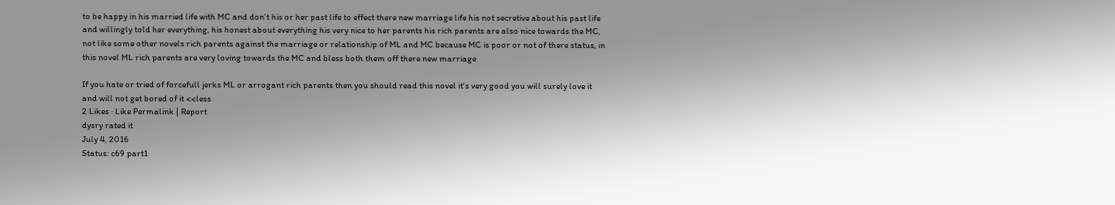to be happy in his married life with MC and don't his or her past life to effect there new marriage life his not secretive about his past life and willingly told her everything, his honest about everything his very nice to her parents his rich parents are also nice towards the MC, not like some other novels rich parents against the marriage or relationship of ML and MC because MC is poor or not of there status, in this novel ML rich parents are very loving towards the MC and bless both them off there new marriage

If you hate or tried of forcefull jerks ML or arrogant rich parents then you should read this novel it's very good you will surely love it and will not get bored of it <<less
2 Likes · Like Permalink | Report
dysry rated it
July 4, 2016
Status: c69 part1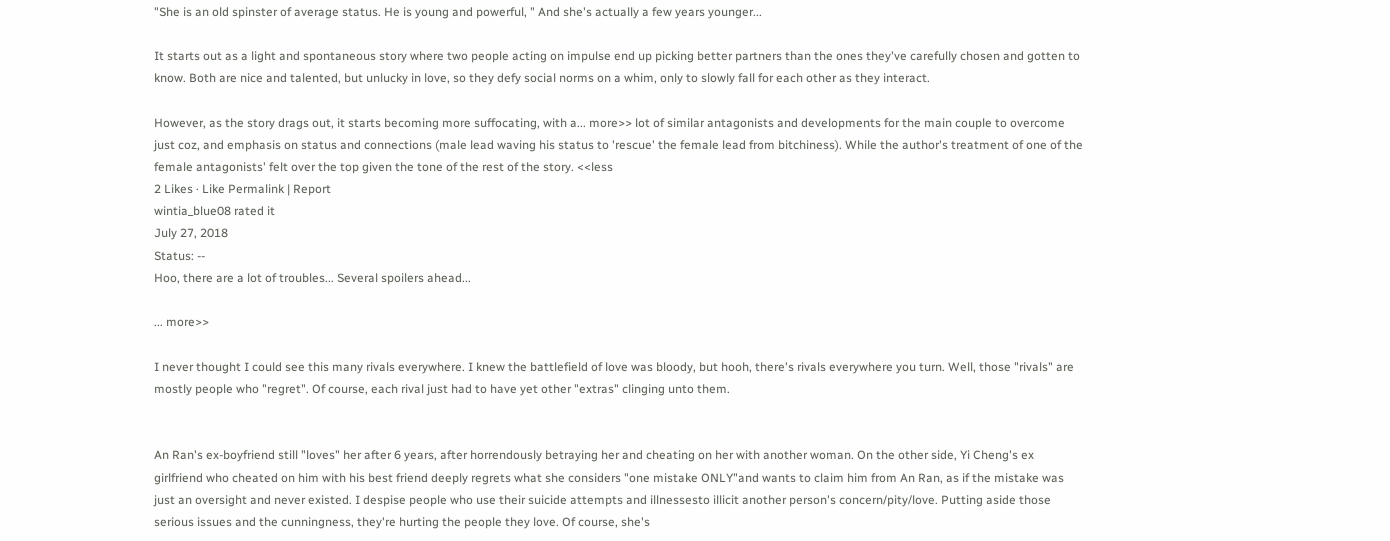"She is an old spinster of average status. He is young and powerful, " And she's actually a few years younger...

It starts out as a light and spontaneous story where two people acting on impulse end up picking better partners than the ones they've carefully chosen and gotten to know. Both are nice and talented, but unlucky in love, so they defy social norms on a whim, only to slowly fall for each other as they interact.

However, as the story drags out, it starts becoming more suffocating, with a... more>> lot of similar antagonists and developments for the main couple to overcome just coz, and emphasis on status and connections (male lead waving his status to 'rescue' the female lead from bitchiness). While the author's treatment of one of the female antagonists' felt over the top given the tone of the rest of the story. <<less
2 Likes · Like Permalink | Report
wintia_blue08 rated it
July 27, 2018
Status: --
Hoo, there are a lot of troubles... Several spoilers ahead...

... more>>

I never thought I could see this many rivals everywhere. I knew the battlefield of love was bloody, but hooh, there's rivals everywhere you turn. Well, those "rivals" are mostly people who "regret". Of course, each rival just had to have yet other "extras" clinging unto them.


An Ran's ex-boyfriend still "loves" her after 6 years, after horrendously betraying her and cheating on her with another woman. On the other side, Yi Cheng's ex girlfriend who cheated on him with his best friend deeply regrets what she considers "one mistake ONLY"and wants to claim him from An Ran, as if the mistake was just an oversight and never existed. I despise people who use their suicide attempts and illnessesto illicit another person's concern/pity/love. Putting aside those serious issues and the cunningness, they're hurting the people they love. Of course, she's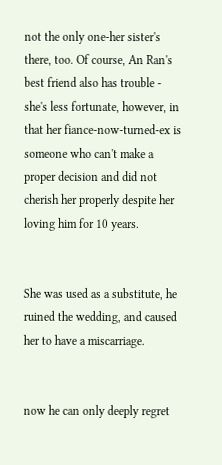not the only one-her sister's there, too. Of course, An Ran's best friend also has trouble - she's less fortunate, however, in that her fiance-now-turned-ex is someone who can't make a proper decision and did not cherish her properly despite her loving him for 10 years.


She was used as a substitute, he ruined the wedding, and caused her to have a miscarriage.


now he can only deeply regret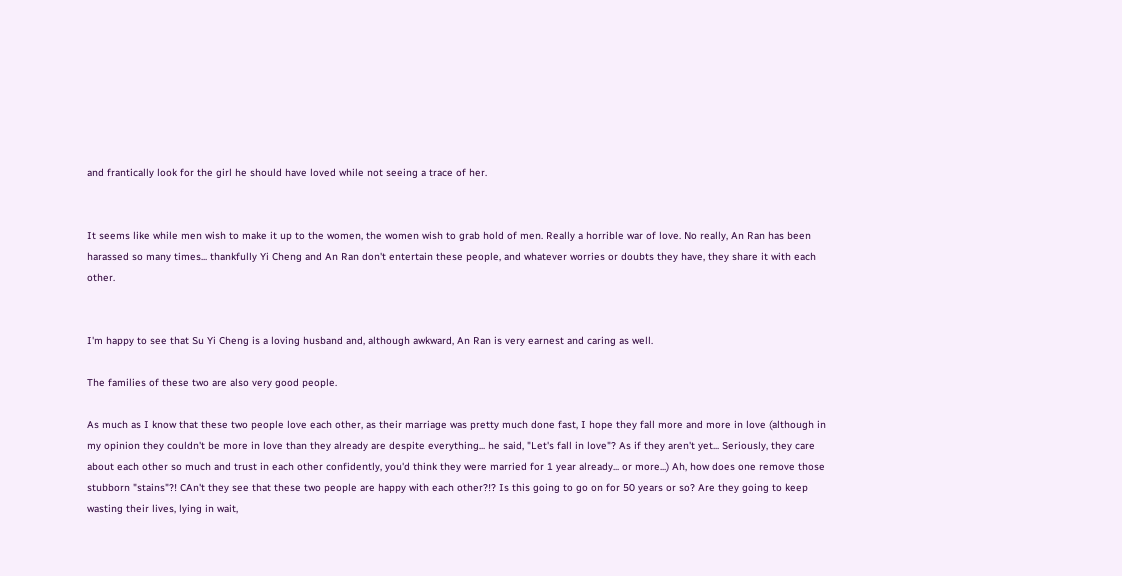and frantically look for the girl he should have loved while not seeing a trace of her.


It seems like while men wish to make it up to the women, the women wish to grab hold of men. Really a horrible war of love. No really, An Ran has been harassed so many times... thankfully Yi Cheng and An Ran don't entertain these people, and whatever worries or doubts they have, they share it with each other.


I'm happy to see that Su Yi Cheng is a loving husband and, although awkward, An Ran is very earnest and caring as well.

The families of these two are also very good people.

As much as I know that these two people love each other, as their marriage was pretty much done fast, I hope they fall more and more in love (although in my opinion they couldn't be more in love than they already are despite everything... he said, "Let's fall in love"? As if they aren't yet... Seriously, they care about each other so much and trust in each other confidently, you'd think they were married for 1 year already... or more...) Ah, how does one remove those stubborn "stains"?! CAn't they see that these two people are happy with each other?!? Is this going to go on for 50 years or so? Are they going to keep wasting their lives, lying in wait,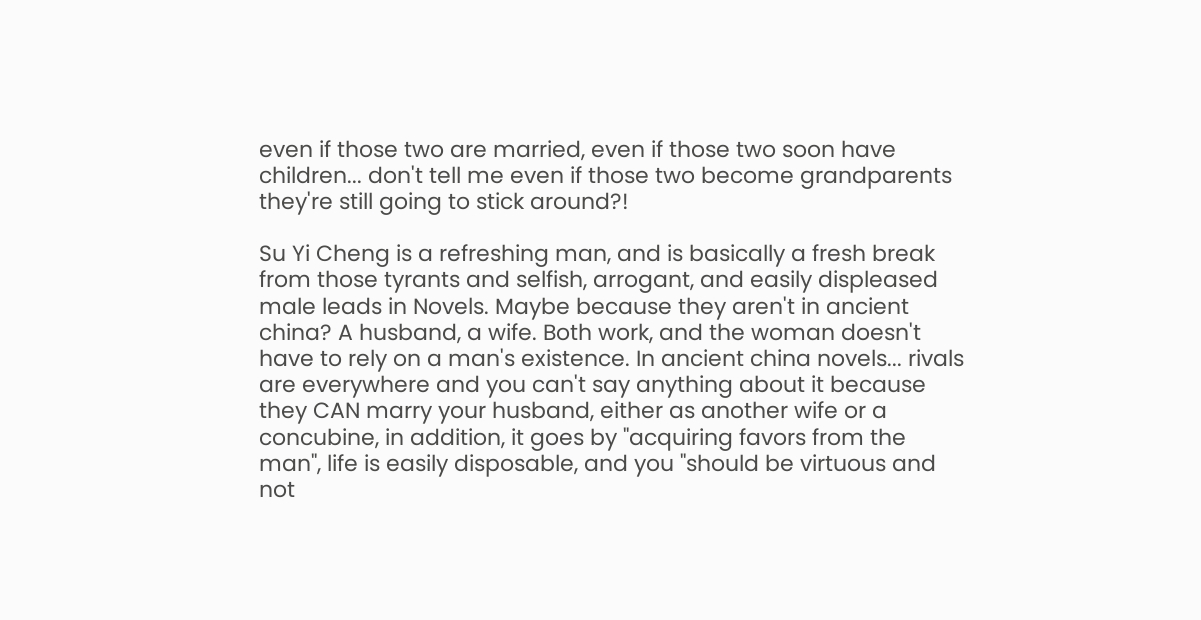even if those two are married, even if those two soon have children... don't tell me even if those two become grandparents they're still going to stick around?!

Su Yi Cheng is a refreshing man, and is basically a fresh break from those tyrants and selfish, arrogant, and easily displeased male leads in Novels. Maybe because they aren't in ancient china? A husband, a wife. Both work, and the woman doesn't have to rely on a man's existence. In ancient china novels... rivals are everywhere and you can't say anything about it because they CAN marry your husband, either as another wife or a concubine, in addition, it goes by "acquiring favors from the man", life is easily disposable, and you "should be virtuous and not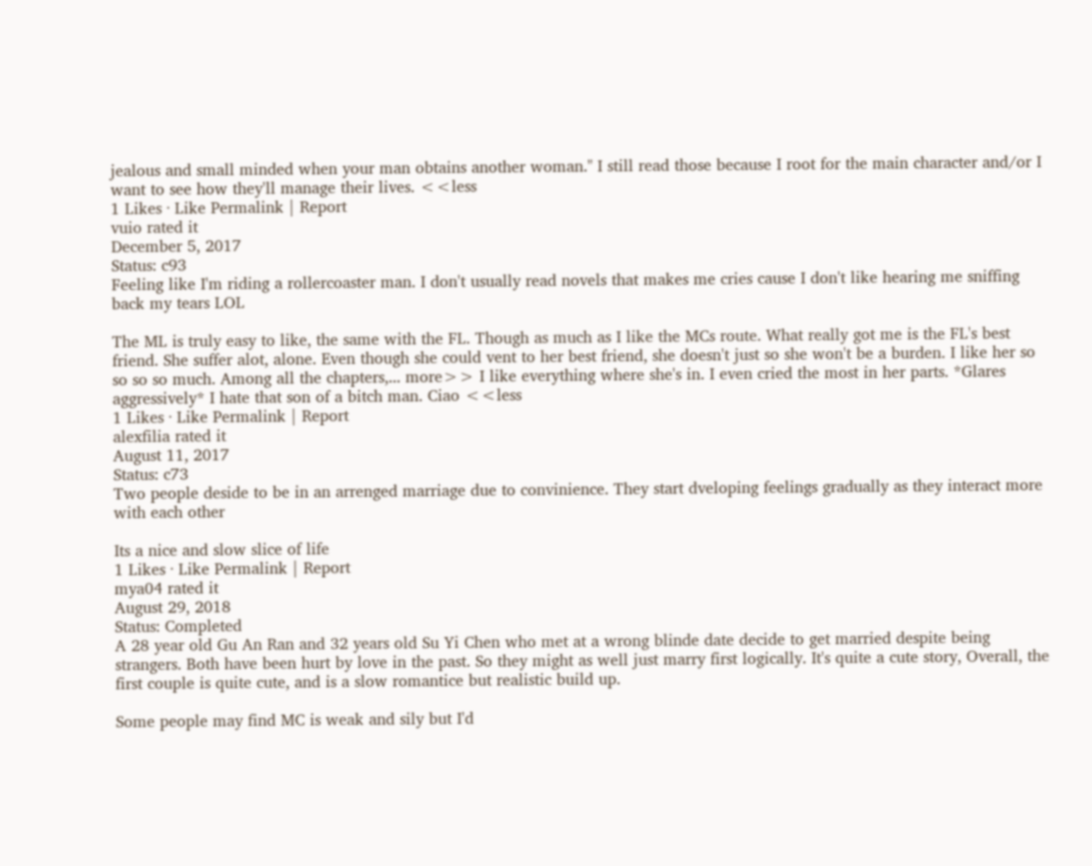jealous and small minded when your man obtains another woman." I still read those because I root for the main character and/or I want to see how they'll manage their lives. <<less
1 Likes · Like Permalink | Report
vuio rated it
December 5, 2017
Status: c93
Feeling like I'm riding a rollercoaster man. I don't usually read novels that makes me cries cause I don't like hearing me sniffing back my tears LOL

The ML is truly easy to like, the same with the FL. Though as much as I like the MCs route. What really got me is the FL's best friend. She suffer alot, alone. Even though she could vent to her best friend, she doesn't just so she won't be a burden. I like her so so so so much. Among all the chapters,... more>> I like everything where she's in. I even cried the most in her parts. *Glares aggressively* I hate that son of a bitch man. Ciao <<less
1 Likes · Like Permalink | Report
alexfilia rated it
August 11, 2017
Status: c73
Two people deside to be in an arrenged marriage due to convinience. They start dveloping feelings gradually as they interact more with each other

Its a nice and slow slice of life
1 Likes · Like Permalink | Report
mya04 rated it
August 29, 2018
Status: Completed
A 28 year old Gu An Ran and 32 years old Su Yi Chen who met at a wrong blinde date decide to get married despite being strangers. Both have been hurt by love in the past. So they might as well just marry first logically. It's quite a cute story, Overall, the first couple is quite cute, and is a slow romantice but realistic build up.

Some people may find MC is weak and sily but I'd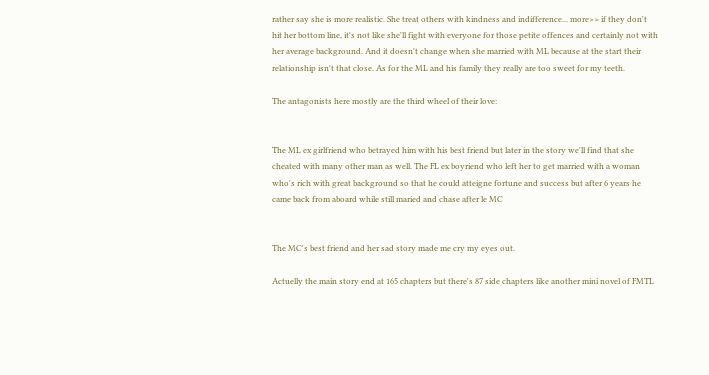rather say she is more realistic. She treat others with kindness and indifference... more>> if they don't hit her bottom line, it's not like she'll fight with everyone for those petite offences and certainly not with her average background. And it doesn't change when she married with ML because at the start their relationship isn't that close. As for the ML and his family they really are too sweet for my teeth.

The antagonists here mostly are the third wheel of their love:


The ML ex girlfriend who betrayed him with his best friend but later in the story we'll find that she cheated with many other man as well. The FL ex boyriend who left her to get married with a woman who's rich with great background so that he could atteigne fortune and success but after 6 years he came back from aboard while still maried and chase after le MC


The MC's best friend and her sad story made me cry my eyes out.

Actuelly the main story end at 165 chapters but there's 87 side chapters like another mini novel of FMTL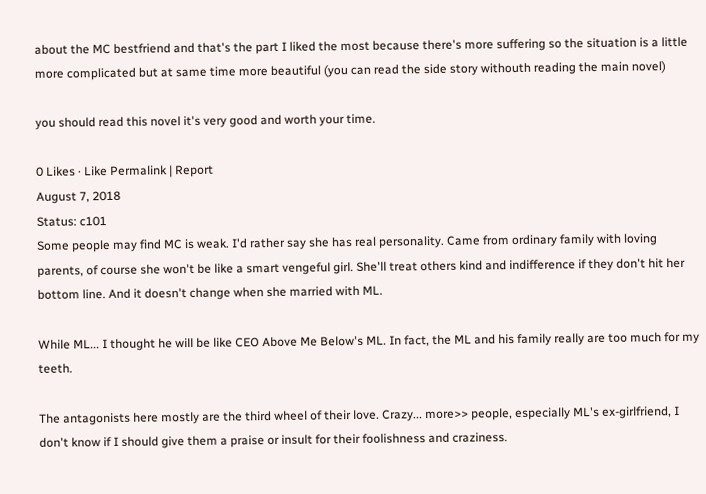about the MC bestfriend and that's the part I liked the most because there's more suffering so the situation is a little more complicated but at same time more beautiful (you can read the side story withouth reading the main novel)

you should read this novel it's very good and worth your time.

0 Likes · Like Permalink | Report
August 7, 2018
Status: c101
Some people may find MC is weak. I'd rather say she has real personality. Came from ordinary family with loving parents, of course she won't be like a smart vengeful girl. She'll treat others kind and indifference if they don't hit her bottom line. And it doesn't change when she married with ML.

While ML... I thought he will be like CEO Above Me Below's ML. In fact, the ML and his family really are too much for my teeth.

The antagonists here mostly are the third wheel of their love. Crazy... more>> people, especially ML's ex-girlfriend, I don't know if I should give them a praise or insult for their foolishness and craziness.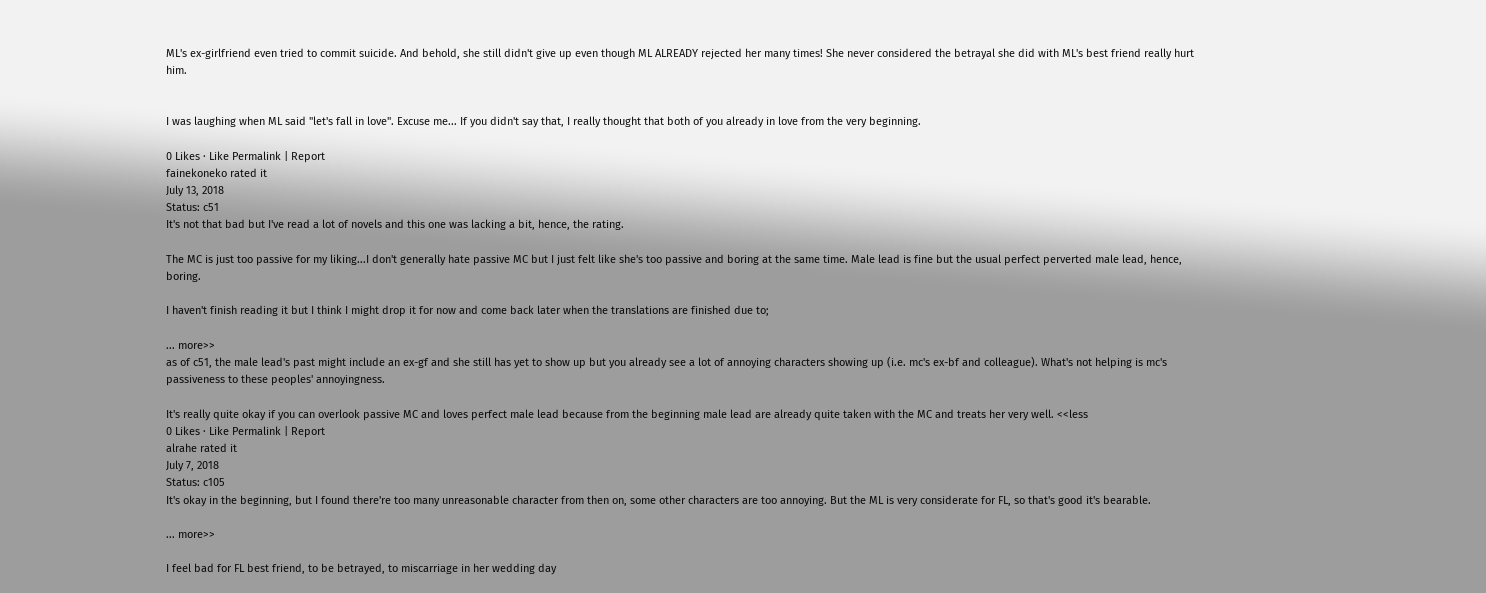ML's ex-girlfriend even tried to commit suicide. And behold, she still didn't give up even though ML ALREADY rejected her many times! She never considered the betrayal she did with ML's best friend really hurt him.


I was laughing when ML said "let's fall in love". Excuse me... If you didn't say that, I really thought that both of you already in love from the very beginning.

0 Likes · Like Permalink | Report
fainekoneko rated it
July 13, 2018
Status: c51
It's not that bad but I've read a lot of novels and this one was lacking a bit, hence, the rating.

The MC is just too passive for my liking...I don't generally hate passive MC but I just felt like she's too passive and boring at the same time. Male lead is fine but the usual perfect perverted male lead, hence, boring.

I haven't finish reading it but I think I might drop it for now and come back later when the translations are finished due to;

... more>>
as of c51, the male lead's past might include an ex-gf and she still has yet to show up but you already see a lot of annoying characters showing up (i.e. mc's ex-bf and colleague). What's not helping is mc's passiveness to these peoples' annoyingness.

It's really quite okay if you can overlook passive MC and loves perfect male lead because from the beginning male lead are already quite taken with the MC and treats her very well. <<less
0 Likes · Like Permalink | Report
alrahe rated it
July 7, 2018
Status: c105
It's okay in the beginning, but I found there're too many unreasonable character from then on, some other characters are too annoying. But the ML is very considerate for FL, so that's good it's bearable.

... more>>

I feel bad for FL best friend, to be betrayed, to miscarriage in her wedding day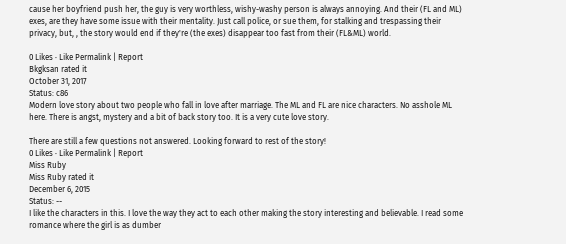cause her boyfriend push her, the guy is very worthless, wishy-washy person is always annoying. And their (FL and ML) exes, are they have some issue with their mentality. Just call police, or sue them, for stalking and trespassing their privacy, but, , the story would end if they're (the exes) disappear too fast from their (FL&ML) world.

0 Likes · Like Permalink | Report
Bkgksan rated it
October 31, 2017
Status: c86
Modern love story about two people who fall in love after marriage. The ML and FL are nice characters. No asshole ML here. There is angst, mystery and a bit of back story too. It is a very cute love story.

There are still a few questions not answered. Looking forward to rest of the story!
0 Likes · Like Permalink | Report
Miss Ruby
Miss Ruby rated it
December 6, 2015
Status: --
I like the characters in this. I love the way they act to each other making the story interesting and believable. I read some romance where the girl is as dumber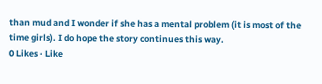than mud and I wonder if she has a mental problem (it is most of the time girls). I do hope the story continues this way.
0 Likes · Like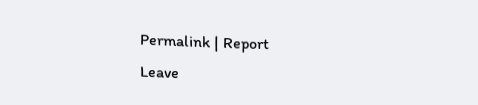Permalink | Report
Leave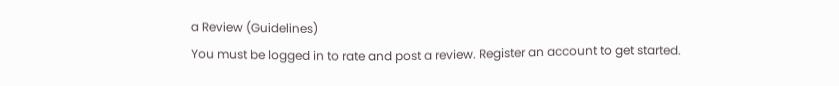a Review (Guidelines)
You must be logged in to rate and post a review. Register an account to get started.